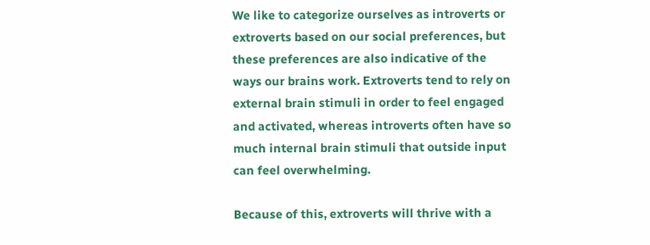We like to categorize ourselves as introverts or extroverts based on our social preferences, but these preferences are also indicative of the ways our brains work. Extroverts tend to rely on external brain stimuli in order to feel engaged and activated, whereas introverts often have so much internal brain stimuli that outside input can feel overwhelming.

Because of this, extroverts will thrive with a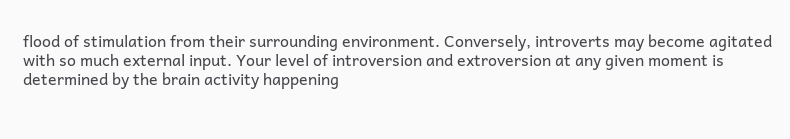flood of stimulation from their surrounding environment. Conversely, introverts may become agitated with so much external input. Your level of introversion and extroversion at any given moment is determined by the brain activity happening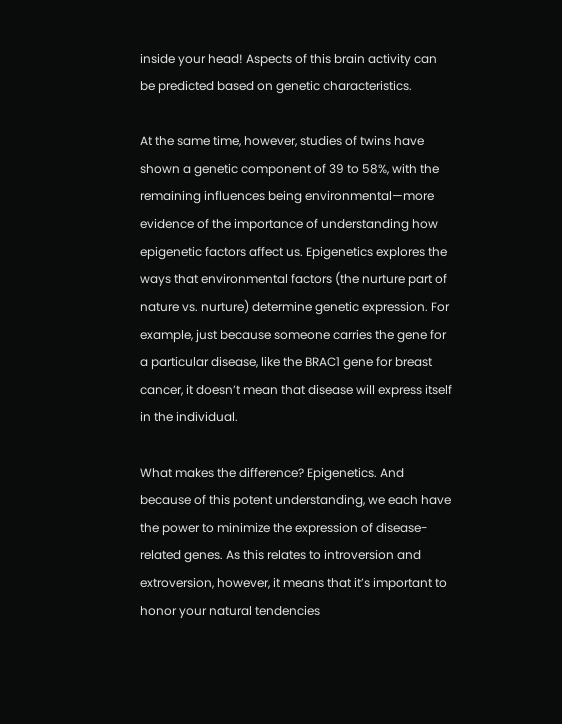inside your head! Aspects of this brain activity can be predicted based on genetic characteristics.

At the same time, however, studies of twins have shown a genetic component of 39 to 58%, with the remaining influences being environmental—more evidence of the importance of understanding how epigenetic factors affect us. Epigenetics explores the ways that environmental factors (the nurture part of nature vs. nurture) determine genetic expression. For example, just because someone carries the gene for a particular disease, like the BRAC1 gene for breast cancer, it doesn’t mean that disease will express itself in the individual.

What makes the difference? Epigenetics. And because of this potent understanding, we each have the power to minimize the expression of disease-related genes. As this relates to introversion and extroversion, however, it means that it’s important to honor your natural tendencies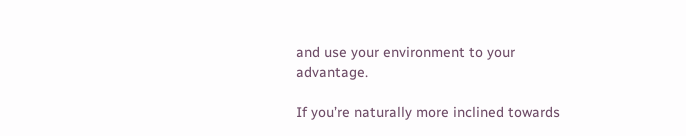and use your environment to your advantage.

If you’re naturally more inclined towards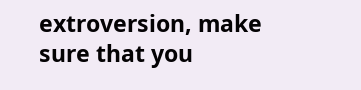extroversion, make sure that you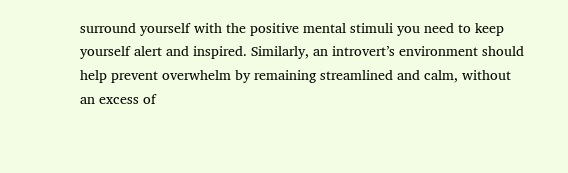surround yourself with the positive mental stimuli you need to keep yourself alert and inspired. Similarly, an introvert’s environment should help prevent overwhelm by remaining streamlined and calm, without an excess of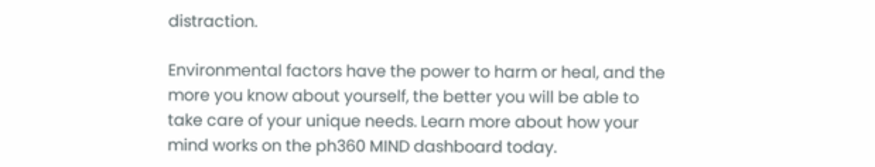distraction.

Environmental factors have the power to harm or heal, and the more you know about yourself, the better you will be able to take care of your unique needs. Learn more about how your mind works on the ph360 MIND dashboard today.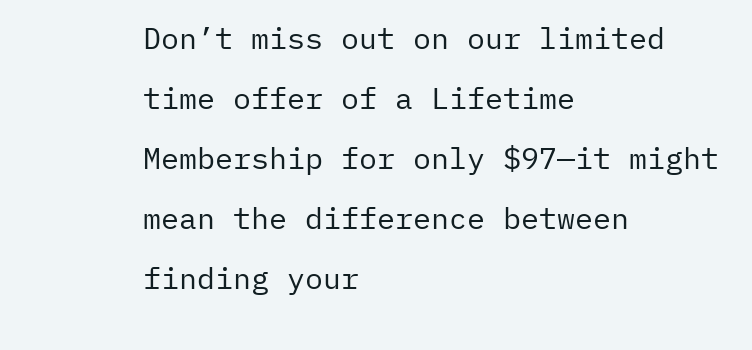Don’t miss out on our limited time offer of a Lifetime Membership for only $97—it might mean the difference between finding your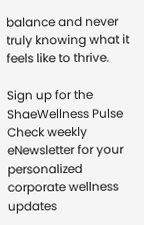balance and never truly knowing what it feels like to thrive.

Sign up for the ShaeWellness Pulse Check weekly eNewsletter for your personalized corporate wellness updates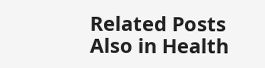Related Posts
Also in Health